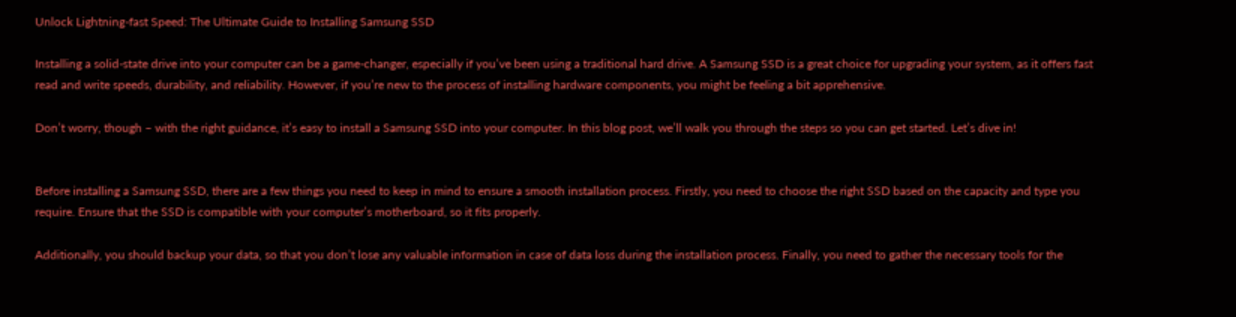Unlock Lightning-fast Speed: The Ultimate Guide to Installing Samsung SSD

Installing a solid-state drive into your computer can be a game-changer, especially if you’ve been using a traditional hard drive. A Samsung SSD is a great choice for upgrading your system, as it offers fast read and write speeds, durability, and reliability. However, if you’re new to the process of installing hardware components, you might be feeling a bit apprehensive.

Don’t worry, though – with the right guidance, it’s easy to install a Samsung SSD into your computer. In this blog post, we’ll walk you through the steps so you can get started. Let’s dive in!


Before installing a Samsung SSD, there are a few things you need to keep in mind to ensure a smooth installation process. Firstly, you need to choose the right SSD based on the capacity and type you require. Ensure that the SSD is compatible with your computer’s motherboard, so it fits properly.

Additionally, you should backup your data, so that you don’t lose any valuable information in case of data loss during the installation process. Finally, you need to gather the necessary tools for the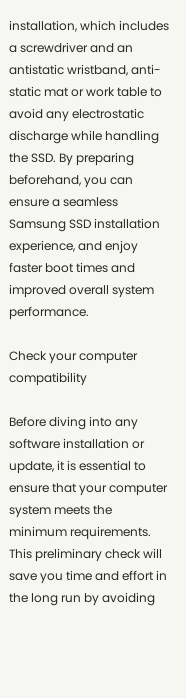installation, which includes a screwdriver and an antistatic wristband, anti-static mat or work table to avoid any electrostatic discharge while handling the SSD. By preparing beforehand, you can ensure a seamless Samsung SSD installation experience, and enjoy faster boot times and improved overall system performance.

Check your computer compatibility

Before diving into any software installation or update, it is essential to ensure that your computer system meets the minimum requirements. This preliminary check will save you time and effort in the long run by avoiding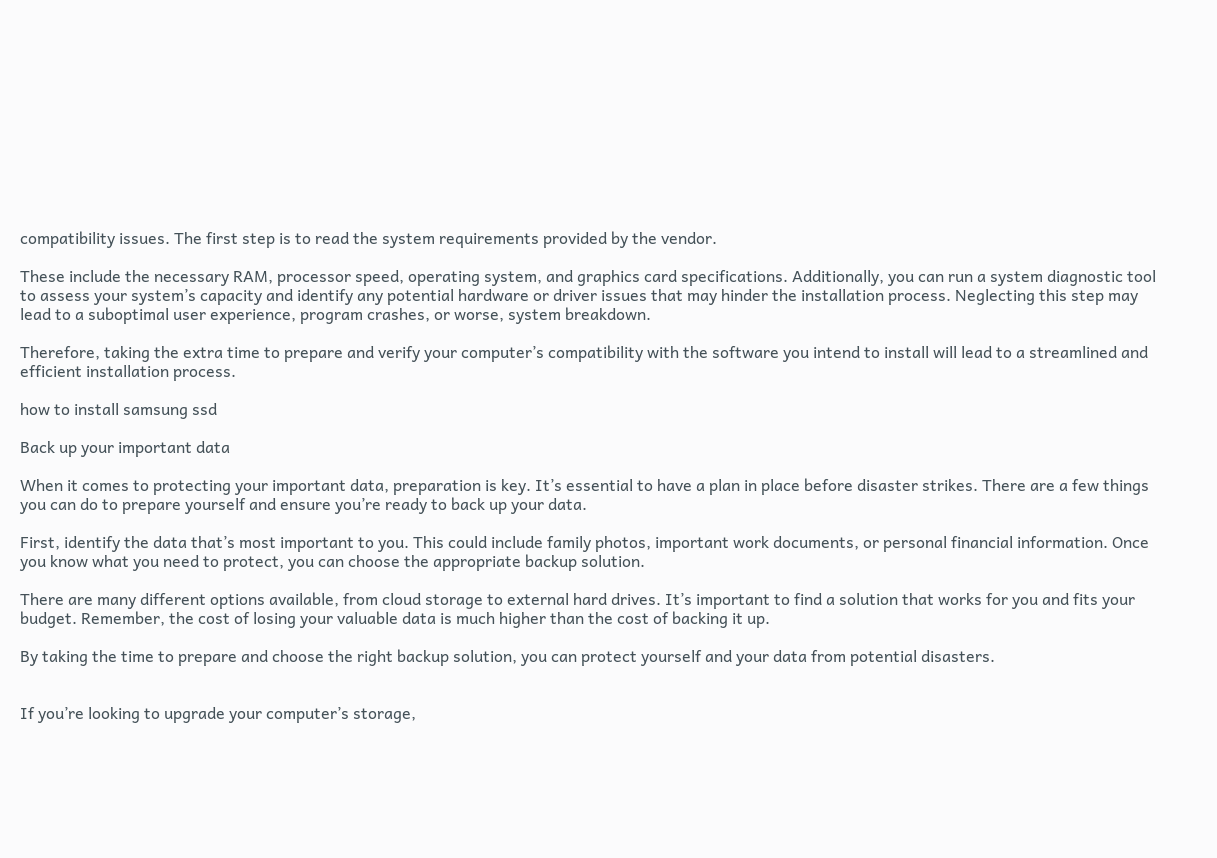compatibility issues. The first step is to read the system requirements provided by the vendor.

These include the necessary RAM, processor speed, operating system, and graphics card specifications. Additionally, you can run a system diagnostic tool to assess your system’s capacity and identify any potential hardware or driver issues that may hinder the installation process. Neglecting this step may lead to a suboptimal user experience, program crashes, or worse, system breakdown.

Therefore, taking the extra time to prepare and verify your computer’s compatibility with the software you intend to install will lead to a streamlined and efficient installation process.

how to install samsung ssd

Back up your important data

When it comes to protecting your important data, preparation is key. It’s essential to have a plan in place before disaster strikes. There are a few things you can do to prepare yourself and ensure you’re ready to back up your data.

First, identify the data that’s most important to you. This could include family photos, important work documents, or personal financial information. Once you know what you need to protect, you can choose the appropriate backup solution.

There are many different options available, from cloud storage to external hard drives. It’s important to find a solution that works for you and fits your budget. Remember, the cost of losing your valuable data is much higher than the cost of backing it up.

By taking the time to prepare and choose the right backup solution, you can protect yourself and your data from potential disasters.


If you’re looking to upgrade your computer’s storage,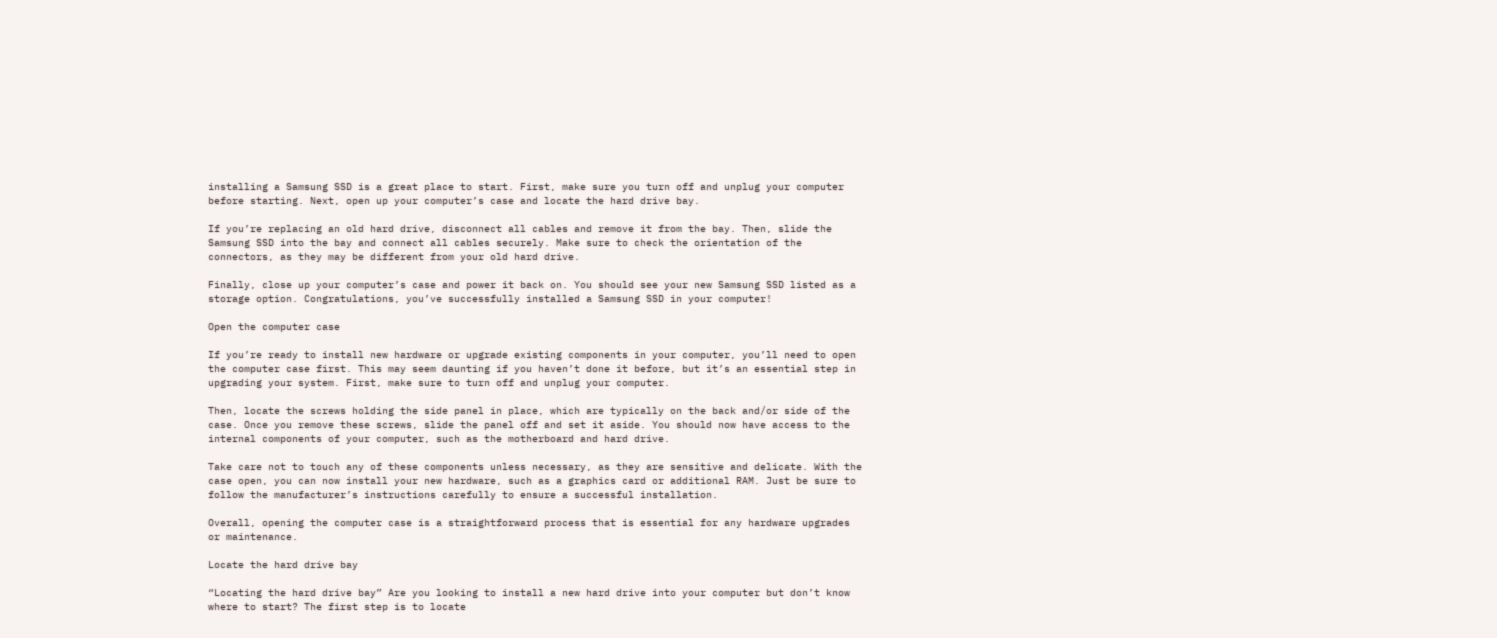installing a Samsung SSD is a great place to start. First, make sure you turn off and unplug your computer before starting. Next, open up your computer’s case and locate the hard drive bay.

If you’re replacing an old hard drive, disconnect all cables and remove it from the bay. Then, slide the Samsung SSD into the bay and connect all cables securely. Make sure to check the orientation of the connectors, as they may be different from your old hard drive.

Finally, close up your computer’s case and power it back on. You should see your new Samsung SSD listed as a storage option. Congratulations, you’ve successfully installed a Samsung SSD in your computer!

Open the computer case

If you’re ready to install new hardware or upgrade existing components in your computer, you’ll need to open the computer case first. This may seem daunting if you haven’t done it before, but it’s an essential step in upgrading your system. First, make sure to turn off and unplug your computer.

Then, locate the screws holding the side panel in place, which are typically on the back and/or side of the case. Once you remove these screws, slide the panel off and set it aside. You should now have access to the internal components of your computer, such as the motherboard and hard drive.

Take care not to touch any of these components unless necessary, as they are sensitive and delicate. With the case open, you can now install your new hardware, such as a graphics card or additional RAM. Just be sure to follow the manufacturer’s instructions carefully to ensure a successful installation.

Overall, opening the computer case is a straightforward process that is essential for any hardware upgrades or maintenance.

Locate the hard drive bay

“Locating the hard drive bay” Are you looking to install a new hard drive into your computer but don’t know where to start? The first step is to locate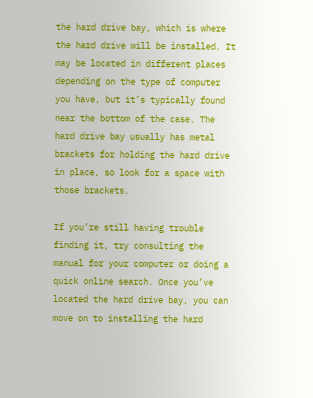the hard drive bay, which is where the hard drive will be installed. It may be located in different places depending on the type of computer you have, but it’s typically found near the bottom of the case. The hard drive bay usually has metal brackets for holding the hard drive in place, so look for a space with those brackets.

If you’re still having trouble finding it, try consulting the manual for your computer or doing a quick online search. Once you’ve located the hard drive bay, you can move on to installing the hard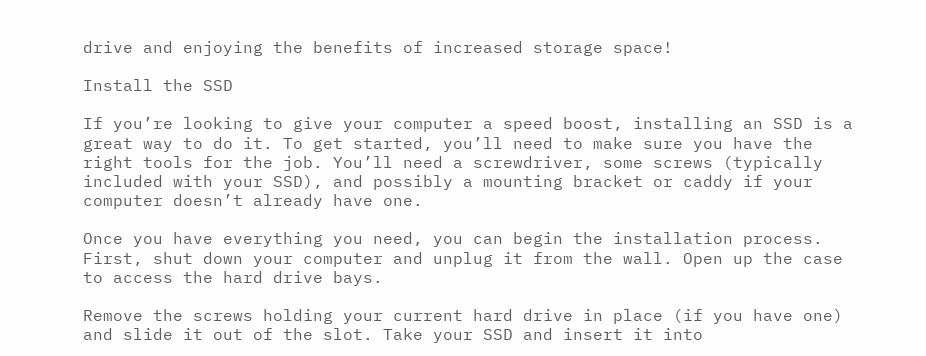drive and enjoying the benefits of increased storage space!

Install the SSD

If you’re looking to give your computer a speed boost, installing an SSD is a great way to do it. To get started, you’ll need to make sure you have the right tools for the job. You’ll need a screwdriver, some screws (typically included with your SSD), and possibly a mounting bracket or caddy if your computer doesn’t already have one.

Once you have everything you need, you can begin the installation process. First, shut down your computer and unplug it from the wall. Open up the case to access the hard drive bays.

Remove the screws holding your current hard drive in place (if you have one) and slide it out of the slot. Take your SSD and insert it into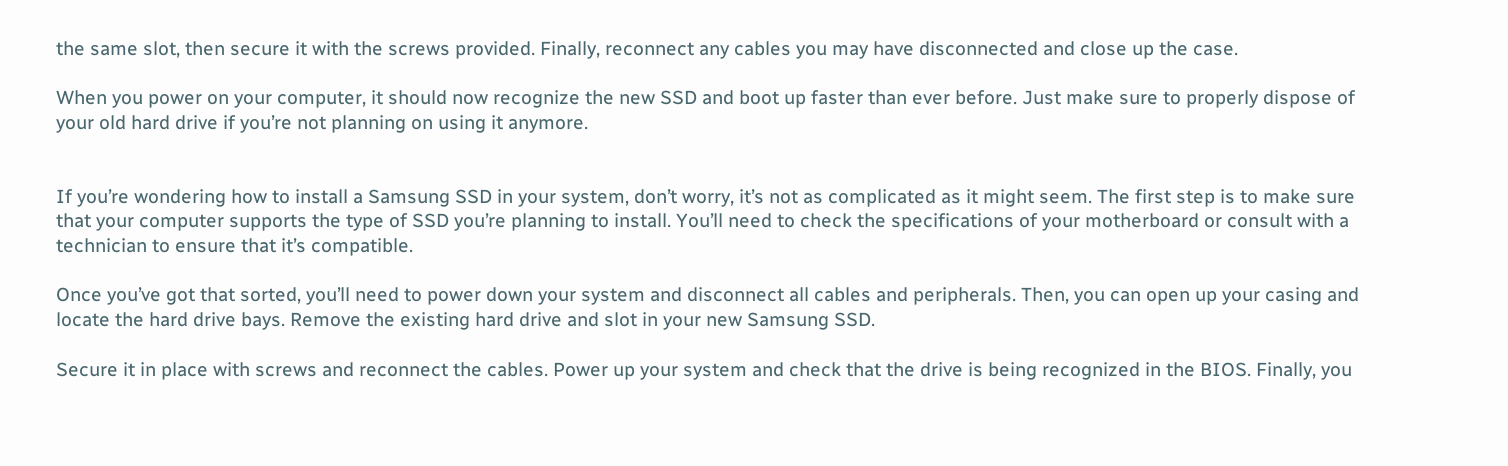the same slot, then secure it with the screws provided. Finally, reconnect any cables you may have disconnected and close up the case.

When you power on your computer, it should now recognize the new SSD and boot up faster than ever before. Just make sure to properly dispose of your old hard drive if you’re not planning on using it anymore.


If you’re wondering how to install a Samsung SSD in your system, don’t worry, it’s not as complicated as it might seem. The first step is to make sure that your computer supports the type of SSD you’re planning to install. You’ll need to check the specifications of your motherboard or consult with a technician to ensure that it’s compatible.

Once you’ve got that sorted, you’ll need to power down your system and disconnect all cables and peripherals. Then, you can open up your casing and locate the hard drive bays. Remove the existing hard drive and slot in your new Samsung SSD.

Secure it in place with screws and reconnect the cables. Power up your system and check that the drive is being recognized in the BIOS. Finally, you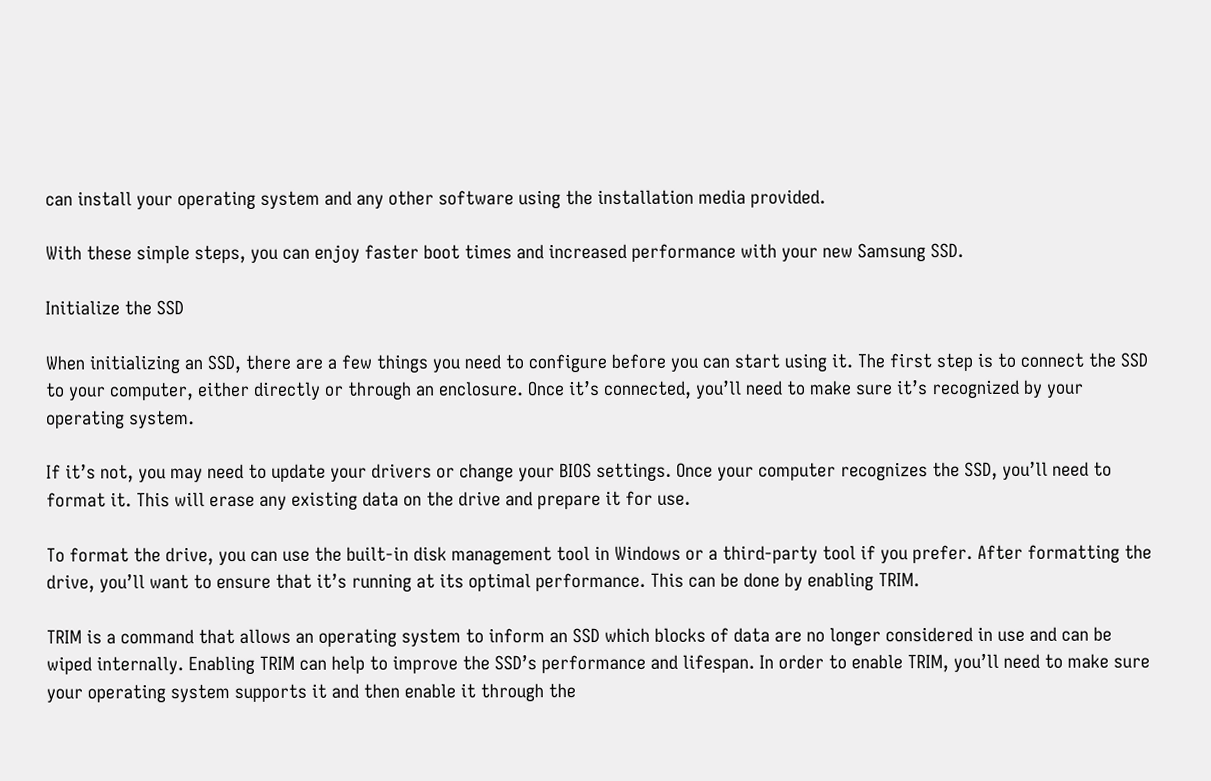can install your operating system and any other software using the installation media provided.

With these simple steps, you can enjoy faster boot times and increased performance with your new Samsung SSD.

Initialize the SSD

When initializing an SSD, there are a few things you need to configure before you can start using it. The first step is to connect the SSD to your computer, either directly or through an enclosure. Once it’s connected, you’ll need to make sure it’s recognized by your operating system.

If it’s not, you may need to update your drivers or change your BIOS settings. Once your computer recognizes the SSD, you’ll need to format it. This will erase any existing data on the drive and prepare it for use.

To format the drive, you can use the built-in disk management tool in Windows or a third-party tool if you prefer. After formatting the drive, you’ll want to ensure that it’s running at its optimal performance. This can be done by enabling TRIM.

TRIM is a command that allows an operating system to inform an SSD which blocks of data are no longer considered in use and can be wiped internally. Enabling TRIM can help to improve the SSD’s performance and lifespan. In order to enable TRIM, you’ll need to make sure your operating system supports it and then enable it through the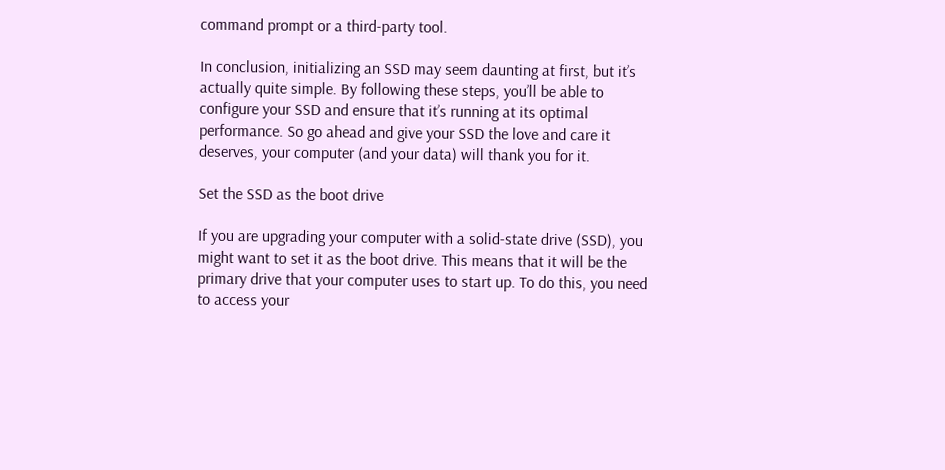command prompt or a third-party tool.

In conclusion, initializing an SSD may seem daunting at first, but it’s actually quite simple. By following these steps, you’ll be able to configure your SSD and ensure that it’s running at its optimal performance. So go ahead and give your SSD the love and care it deserves, your computer (and your data) will thank you for it.

Set the SSD as the boot drive

If you are upgrading your computer with a solid-state drive (SSD), you might want to set it as the boot drive. This means that it will be the primary drive that your computer uses to start up. To do this, you need to access your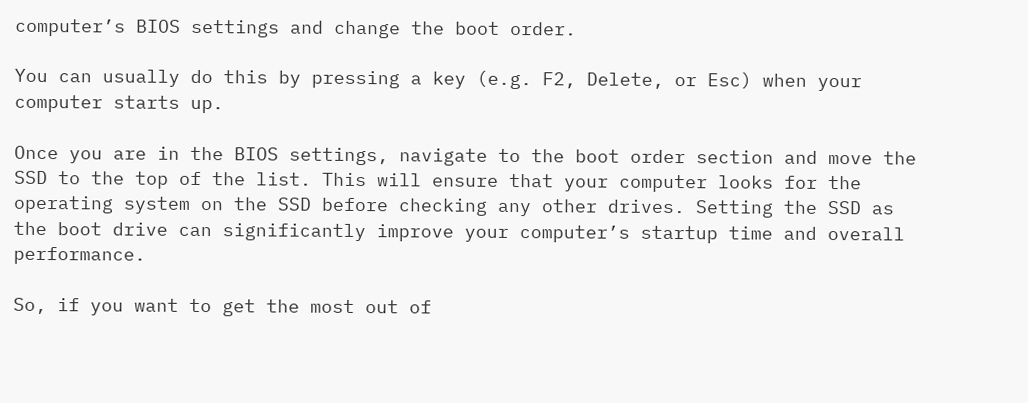computer’s BIOS settings and change the boot order.

You can usually do this by pressing a key (e.g. F2, Delete, or Esc) when your computer starts up.

Once you are in the BIOS settings, navigate to the boot order section and move the SSD to the top of the list. This will ensure that your computer looks for the operating system on the SSD before checking any other drives. Setting the SSD as the boot drive can significantly improve your computer’s startup time and overall performance.

So, if you want to get the most out of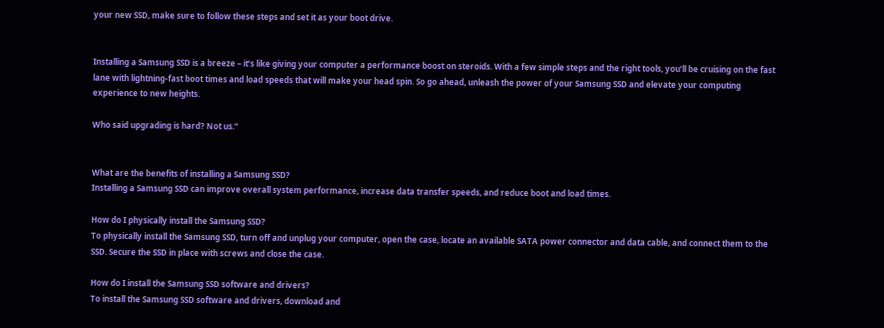your new SSD, make sure to follow these steps and set it as your boot drive.


Installing a Samsung SSD is a breeze – it’s like giving your computer a performance boost on steroids. With a few simple steps and the right tools, you’ll be cruising on the fast lane with lightning-fast boot times and load speeds that will make your head spin. So go ahead, unleash the power of your Samsung SSD and elevate your computing experience to new heights.

Who said upgrading is hard? Not us.”


What are the benefits of installing a Samsung SSD?
Installing a Samsung SSD can improve overall system performance, increase data transfer speeds, and reduce boot and load times.

How do I physically install the Samsung SSD?
To physically install the Samsung SSD, turn off and unplug your computer, open the case, locate an available SATA power connector and data cable, and connect them to the SSD. Secure the SSD in place with screws and close the case.

How do I install the Samsung SSD software and drivers?
To install the Samsung SSD software and drivers, download and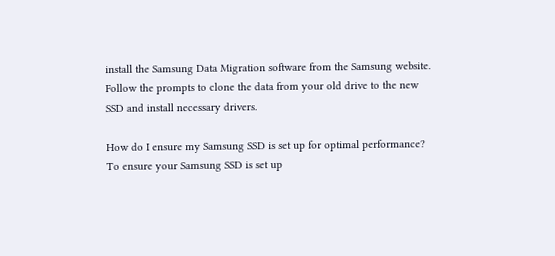install the Samsung Data Migration software from the Samsung website. Follow the prompts to clone the data from your old drive to the new SSD and install necessary drivers.

How do I ensure my Samsung SSD is set up for optimal performance?
To ensure your Samsung SSD is set up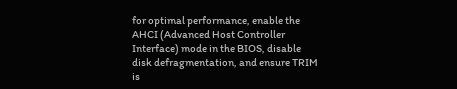for optimal performance, enable the AHCI (Advanced Host Controller Interface) mode in the BIOS, disable disk defragmentation, and ensure TRIM is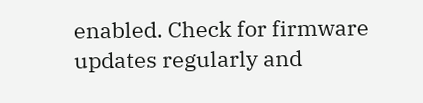enabled. Check for firmware updates regularly and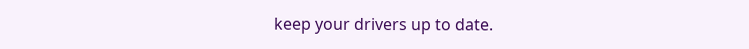keep your drivers up to date.